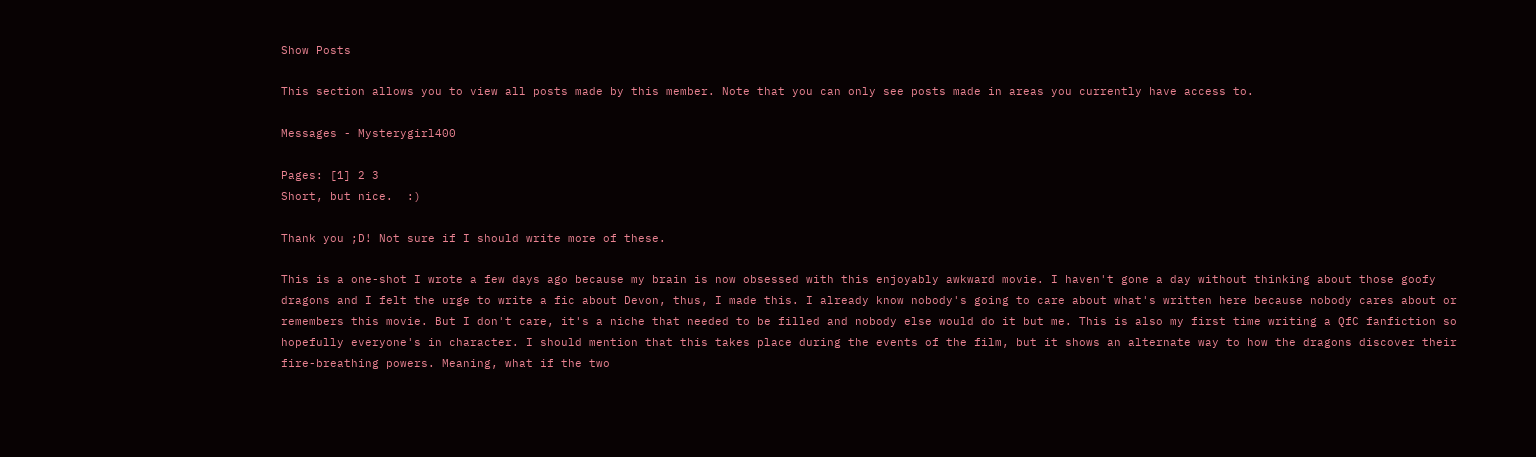Show Posts

This section allows you to view all posts made by this member. Note that you can only see posts made in areas you currently have access to.

Messages - Mysterygirl400

Pages: [1] 2 3
Short, but nice.  :)

Thank you ;D! Not sure if I should write more of these.

This is a one-shot I wrote a few days ago because my brain is now obsessed with this enjoyably awkward movie. I haven't gone a day without thinking about those goofy dragons and I felt the urge to write a fic about Devon, thus, I made this. I already know nobody's going to care about what's written here because nobody cares about or remembers this movie. But I don't care, it's a niche that needed to be filled and nobody else would do it but me. This is also my first time writing a QfC fanfiction so hopefully everyone's in character. I should mention that this takes place during the events of the film, but it shows an alternate way to how the dragons discover their fire-breathing powers. Meaning, what if the two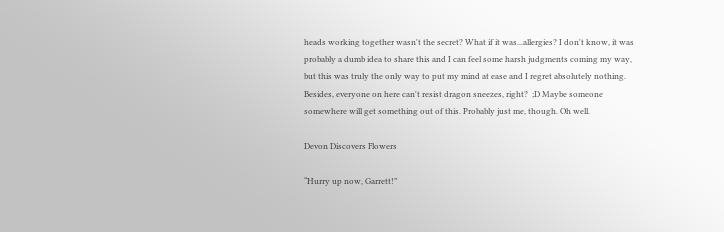heads working together wasn't the secret? What if it was...allergies? I don't know, it was probably a dumb idea to share this and I can feel some harsh judgments coming my way, but this was truly the only way to put my mind at ease and I regret absolutely nothing. Besides, everyone on here can't resist dragon sneezes, right?  ;D Maybe someone somewhere will get something out of this. Probably just me, though. Oh well.

Devon Discovers Flowers

“Hurry up now, Garrett!”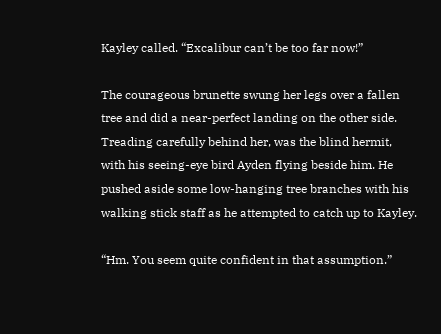Kayley called. “Excalibur can’t be too far now!”

The courageous brunette swung her legs over a fallen tree and did a near-perfect landing on the other side. Treading carefully behind her, was the blind hermit, with his seeing-eye bird Ayden flying beside him. He pushed aside some low-hanging tree branches with his walking stick staff as he attempted to catch up to Kayley.

“Hm. You seem quite confident in that assumption.”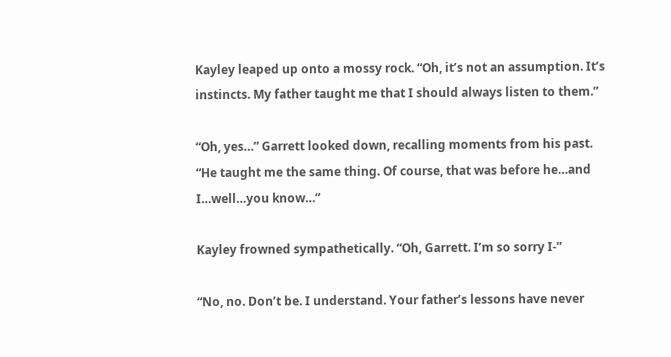Kayley leaped up onto a mossy rock. “Oh, it’s not an assumption. It’s instincts. My father taught me that I should always listen to them.”

“Oh, yes…” Garrett looked down, recalling moments from his past. “He taught me the same thing. Of course, that was before he…and I…well…you know…”

Kayley frowned sympathetically. “Oh, Garrett. I’m so sorry I-”

“No, no. Don’t be. I understand. Your father’s lessons have never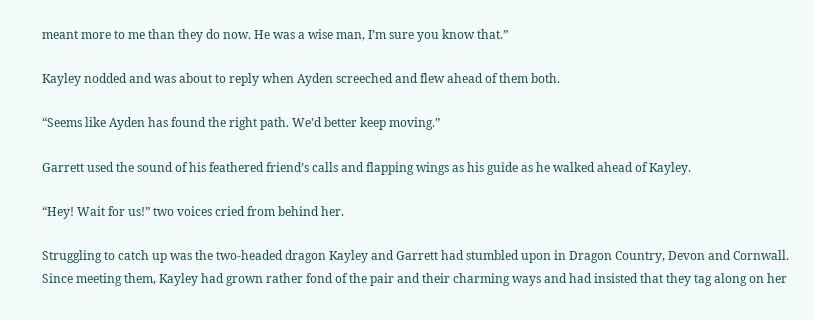meant more to me than they do now. He was a wise man, I’m sure you know that.”

Kayley nodded and was about to reply when Ayden screeched and flew ahead of them both.

“Seems like Ayden has found the right path. We’d better keep moving.”

Garrett used the sound of his feathered friend’s calls and flapping wings as his guide as he walked ahead of Kayley.

“Hey! Wait for us!” two voices cried from behind her.

Struggling to catch up was the two-headed dragon Kayley and Garrett had stumbled upon in Dragon Country, Devon and Cornwall. Since meeting them, Kayley had grown rather fond of the pair and their charming ways and had insisted that they tag along on her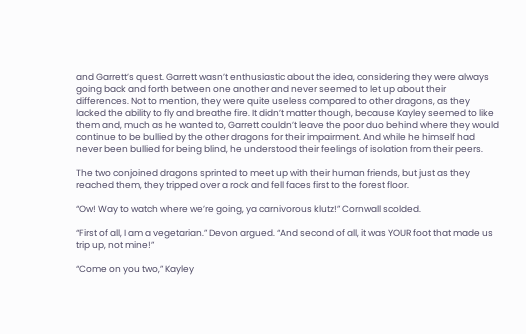and Garrett’s quest. Garrett wasn’t enthusiastic about the idea, considering they were always going back and forth between one another and never seemed to let up about their differences. Not to mention, they were quite useless compared to other dragons, as they lacked the ability to fly and breathe fire. It didn’t matter though, because Kayley seemed to like them and, much as he wanted to, Garrett couldn’t leave the poor duo behind where they would continue to be bullied by the other dragons for their impairment. And while he himself had never been bullied for being blind, he understood their feelings of isolation from their peers.

The two conjoined dragons sprinted to meet up with their human friends, but just as they reached them, they tripped over a rock and fell faces first to the forest floor.

“Ow! Way to watch where we’re going, ya carnivorous klutz!” Cornwall scolded.

“First of all, I am a vegetarian.” Devon argued. “And second of all, it was YOUR foot that made us trip up, not mine!”

“Come on you two,” Kayley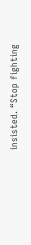insisted. “Stop fighting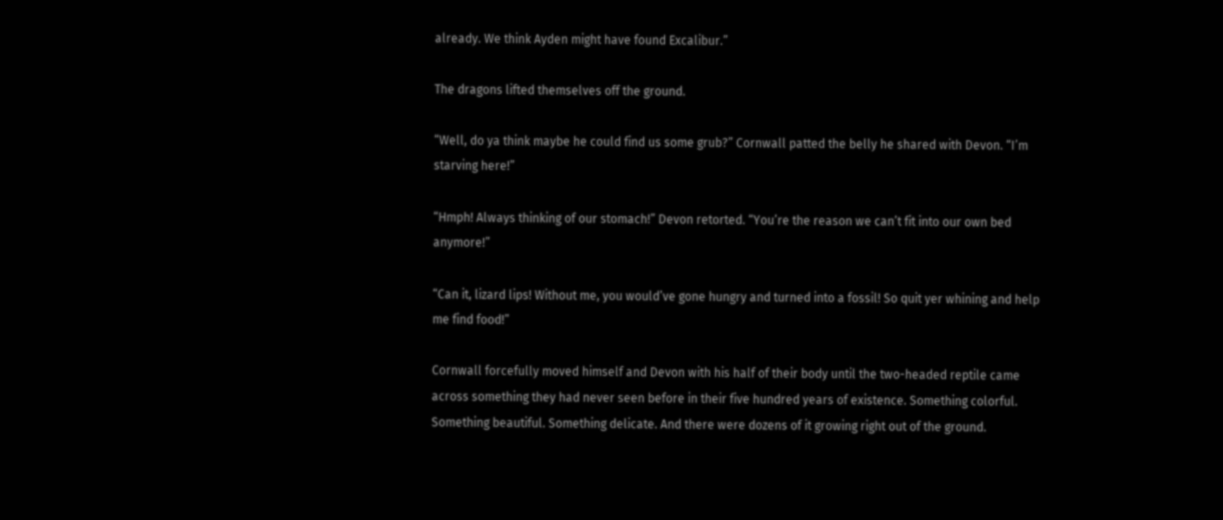already. We think Ayden might have found Excalibur.”

The dragons lifted themselves off the ground.

“Well, do ya think maybe he could find us some grub?” Cornwall patted the belly he shared with Devon. “I’m starving here!”

“Hmph! Always thinking of our stomach!” Devon retorted. “You’re the reason we can’t fit into our own bed anymore!”

“Can it, lizard lips! Without me, you would’ve gone hungry and turned into a fossil! So quit yer whining and help me find food!”

Cornwall forcefully moved himself and Devon with his half of their body until the two-headed reptile came across something they had never seen before in their five hundred years of existence. Something colorful. Something beautiful. Something delicate. And there were dozens of it growing right out of the ground.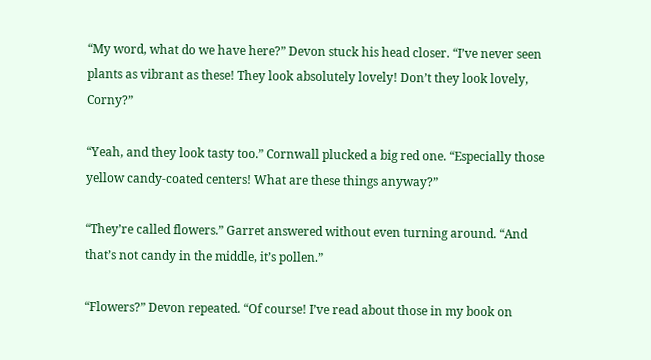“My word, what do we have here?” Devon stuck his head closer. “I’ve never seen plants as vibrant as these! They look absolutely lovely! Don’t they look lovely, Corny?”

“Yeah, and they look tasty too.” Cornwall plucked a big red one. “Especially those yellow candy-coated centers! What are these things anyway?”

“They’re called flowers.” Garret answered without even turning around. “And that’s not candy in the middle, it’s pollen.”

“Flowers?” Devon repeated. “Of course! I’ve read about those in my book on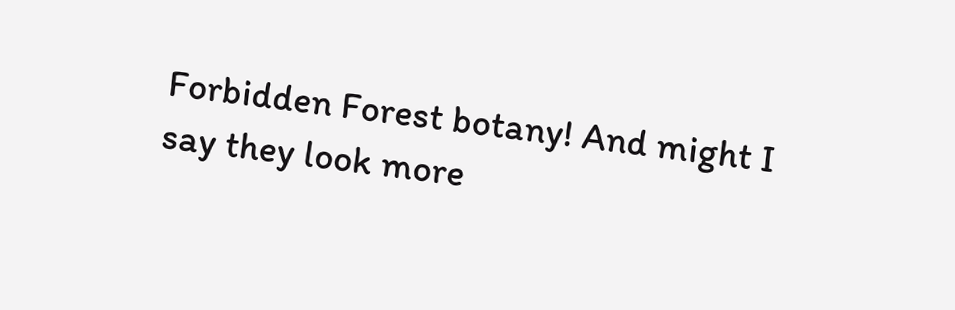Forbidden Forest botany! And might I say they look more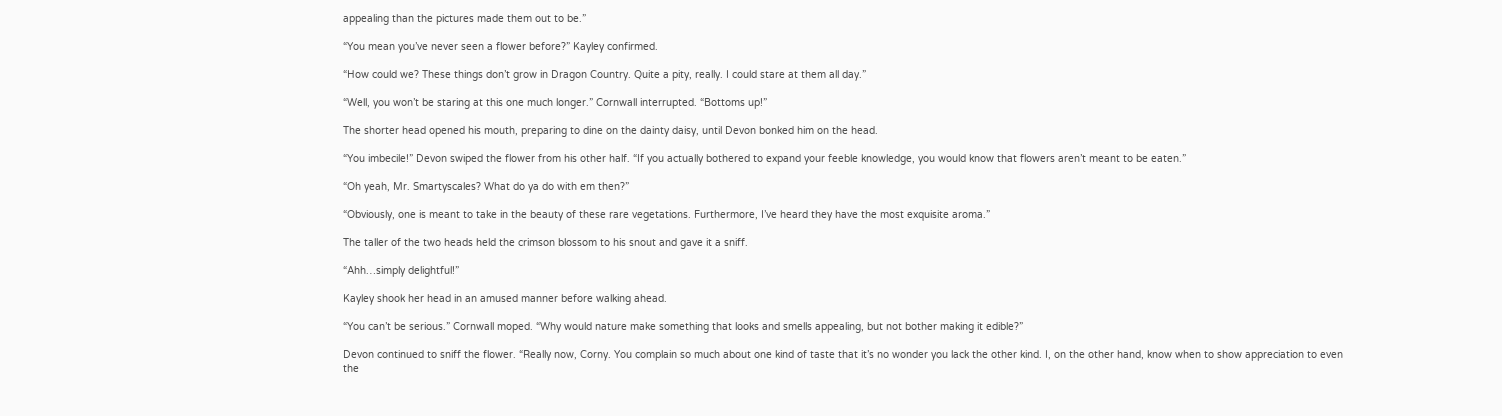appealing than the pictures made them out to be.”

“You mean you’ve never seen a flower before?” Kayley confirmed.

“How could we? These things don’t grow in Dragon Country. Quite a pity, really. I could stare at them all day.”

“Well, you won’t be staring at this one much longer.” Cornwall interrupted. “Bottoms up!”

The shorter head opened his mouth, preparing to dine on the dainty daisy, until Devon bonked him on the head.

“You imbecile!” Devon swiped the flower from his other half. “If you actually bothered to expand your feeble knowledge, you would know that flowers aren’t meant to be eaten.”

“Oh yeah, Mr. Smartyscales? What do ya do with em then?”

“Obviously, one is meant to take in the beauty of these rare vegetations. Furthermore, I’ve heard they have the most exquisite aroma.”

The taller of the two heads held the crimson blossom to his snout and gave it a sniff.

“Ahh…simply delightful!”

Kayley shook her head in an amused manner before walking ahead.

“You can’t be serious.” Cornwall moped. “Why would nature make something that looks and smells appealing, but not bother making it edible?”

Devon continued to sniff the flower. “Really now, Corny. You complain so much about one kind of taste that it’s no wonder you lack the other kind. I, on the other hand, know when to show appreciation to even the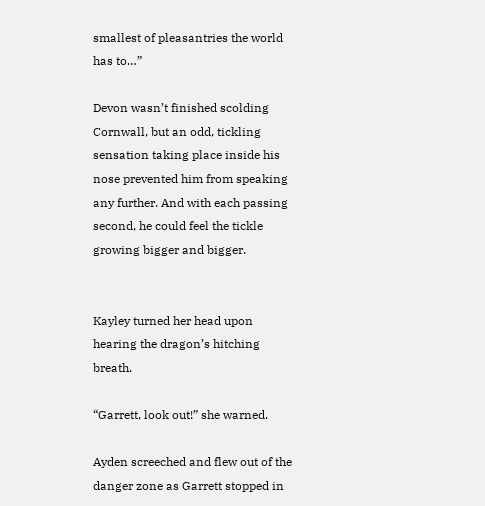smallest of pleasantries the world has to…”

Devon wasn’t finished scolding Cornwall, but an odd, tickling sensation taking place inside his nose prevented him from speaking any further. And with each passing second, he could feel the tickle growing bigger and bigger.


Kayley turned her head upon hearing the dragon’s hitching breath.

“Garrett, look out!” she warned.

Ayden screeched and flew out of the danger zone as Garrett stopped in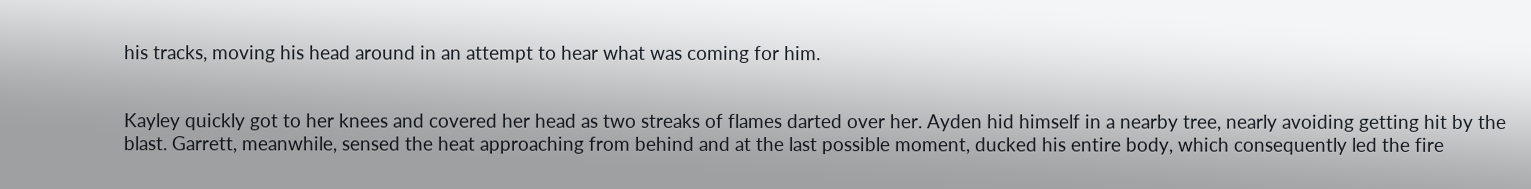his tracks, moving his head around in an attempt to hear what was coming for him.


Kayley quickly got to her knees and covered her head as two streaks of flames darted over her. Ayden hid himself in a nearby tree, nearly avoiding getting hit by the blast. Garrett, meanwhile, sensed the heat approaching from behind and at the last possible moment, ducked his entire body, which consequently led the fire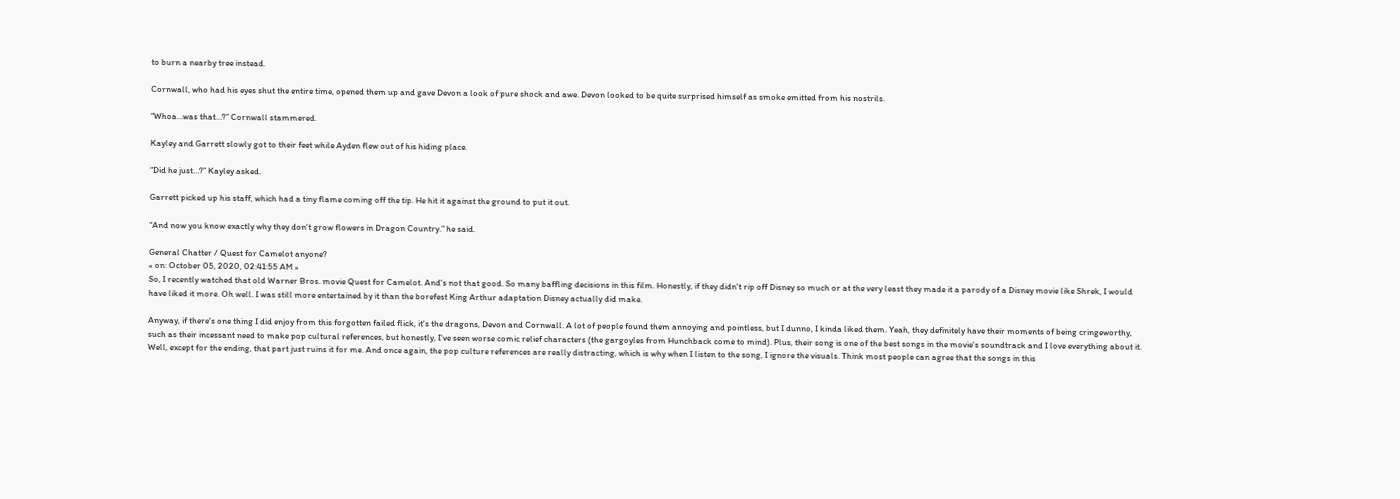to burn a nearby tree instead.

Cornwall, who had his eyes shut the entire time, opened them up and gave Devon a look of pure shock and awe. Devon looked to be quite surprised himself as smoke emitted from his nostrils.

“Whoa…was that…?” Cornwall stammered.

Kayley and Garrett slowly got to their feet while Ayden flew out of his hiding place.

“Did he just…?” Kayley asked.

Garrett picked up his staff, which had a tiny flame coming off the tip. He hit it against the ground to put it out.

“And now you know exactly why they don't grow flowers in Dragon Country.” he said.

General Chatter / Quest for Camelot anyone?
« on: October 05, 2020, 02:41:55 AM »
So, I recently watched that old Warner Bros. movie Quest for Camelot. And's not that good. So many baffling decisions in this film. Honestly, if they didn't rip off Disney so much or at the very least they made it a parody of a Disney movie like Shrek, I would have liked it more. Oh well. I was still more entertained by it than the borefest King Arthur adaptation Disney actually did make.

Anyway, if there's one thing I did enjoy from this forgotten failed flick, it's the dragons, Devon and Cornwall. A lot of people found them annoying and pointless, but I dunno, I kinda liked them. Yeah, they definitely have their moments of being cringeworthy, such as their incessant need to make pop cultural references, but honestly, I've seen worse comic relief characters (the gargoyles from Hunchback come to mind). Plus, their song is one of the best songs in the movie's soundtrack and I love everything about it. Well, except for the ending, that part just ruins it for me. And once again, the pop culture references are really distracting, which is why when I listen to the song, I ignore the visuals. Think most people can agree that the songs in this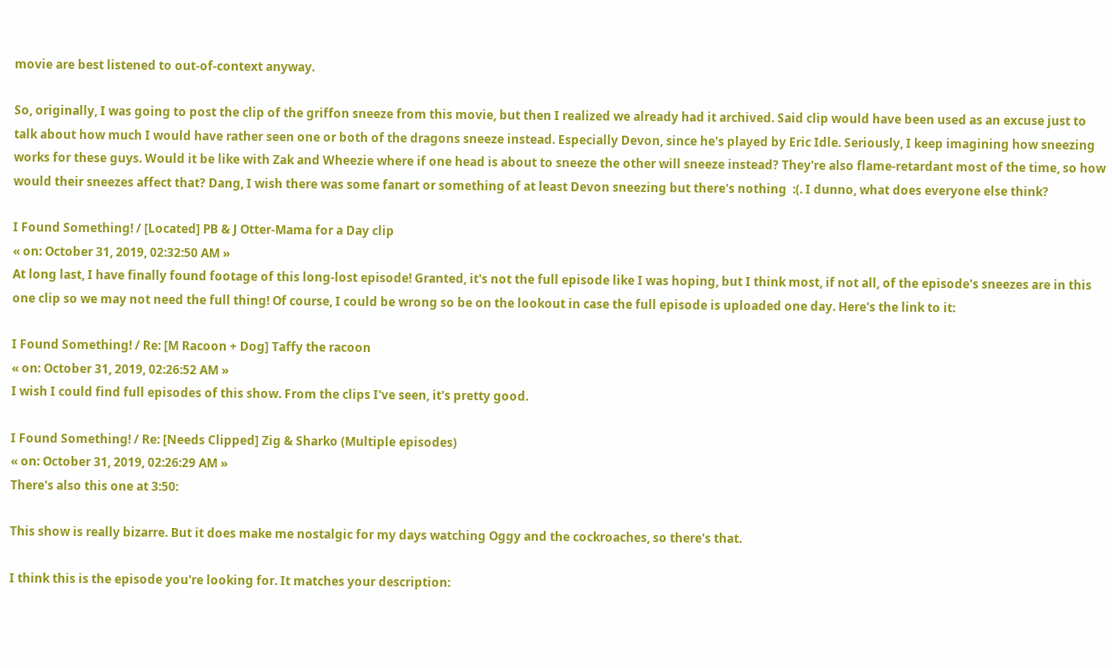movie are best listened to out-of-context anyway.

So, originally, I was going to post the clip of the griffon sneeze from this movie, but then I realized we already had it archived. Said clip would have been used as an excuse just to talk about how much I would have rather seen one or both of the dragons sneeze instead. Especially Devon, since he's played by Eric Idle. Seriously, I keep imagining how sneezing works for these guys. Would it be like with Zak and Wheezie where if one head is about to sneeze the other will sneeze instead? They're also flame-retardant most of the time, so how would their sneezes affect that? Dang, I wish there was some fanart or something of at least Devon sneezing but there's nothing  :(. I dunno, what does everyone else think?

I Found Something! / [Located] PB & J Otter-Mama for a Day clip
« on: October 31, 2019, 02:32:50 AM »
At long last, I have finally found footage of this long-lost episode! Granted, it's not the full episode like I was hoping, but I think most, if not all, of the episode's sneezes are in this one clip so we may not need the full thing! Of course, I could be wrong so be on the lookout in case the full episode is uploaded one day. Here's the link to it:

I Found Something! / Re: [M Racoon + Dog] Taffy the racoon
« on: October 31, 2019, 02:26:52 AM »
I wish I could find full episodes of this show. From the clips I've seen, it's pretty good.

I Found Something! / Re: [Needs Clipped] Zig & Sharko (Multiple episodes)
« on: October 31, 2019, 02:26:29 AM »
There's also this one at 3:50:

This show is really bizarre. But it does make me nostalgic for my days watching Oggy and the cockroaches, so there's that.

I think this is the episode you're looking for. It matches your description: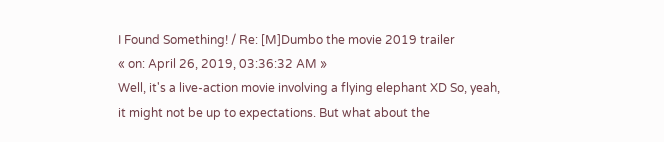I Found Something! / Re: [M]Dumbo the movie 2019 trailer
« on: April 26, 2019, 03:36:32 AM »
Well, it's a live-action movie involving a flying elephant XD So, yeah, it might not be up to expectations. But what about the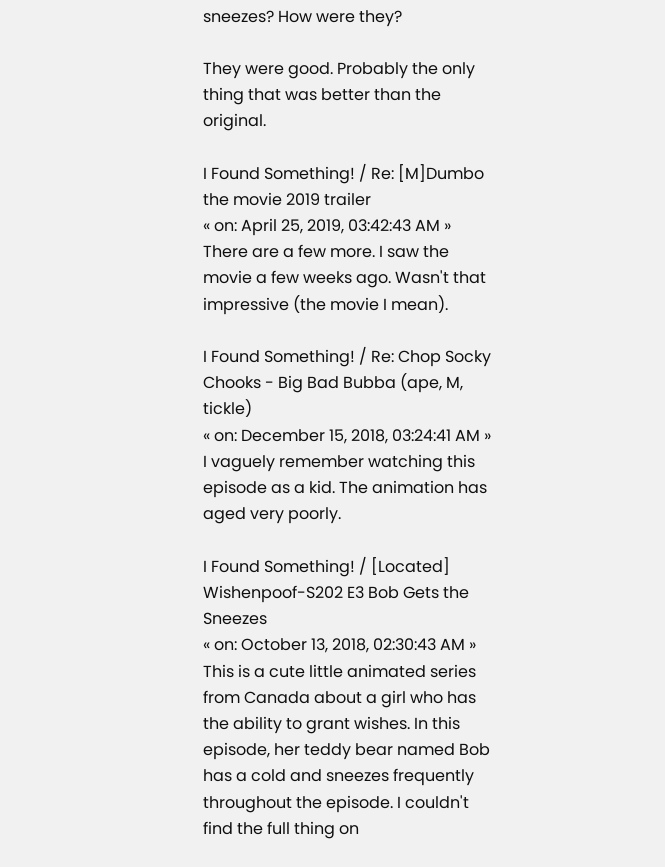sneezes? How were they?

They were good. Probably the only thing that was better than the original.

I Found Something! / Re: [M]Dumbo the movie 2019 trailer
« on: April 25, 2019, 03:42:43 AM »
There are a few more. I saw the movie a few weeks ago. Wasn't that impressive (the movie I mean).

I Found Something! / Re: Chop Socky Chooks - Big Bad Bubba (ape, M, tickle)
« on: December 15, 2018, 03:24:41 AM »
I vaguely remember watching this episode as a kid. The animation has aged very poorly.

I Found Something! / [Located] Wishenpoof-S202 E3 Bob Gets the Sneezes
« on: October 13, 2018, 02:30:43 AM »
This is a cute little animated series from Canada about a girl who has the ability to grant wishes. In this episode, her teddy bear named Bob has a cold and sneezes frequently throughout the episode. I couldn't find the full thing on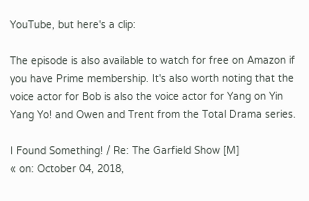YouTube, but here's a clip:

The episode is also available to watch for free on Amazon if you have Prime membership. It's also worth noting that the voice actor for Bob is also the voice actor for Yang on Yin Yang Yo! and Owen and Trent from the Total Drama series.

I Found Something! / Re: The Garfield Show [M]
« on: October 04, 2018,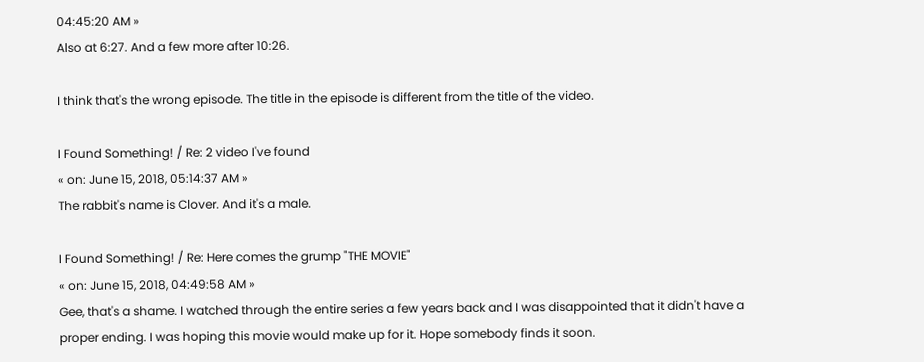04:45:20 AM »
Also at 6:27. And a few more after 10:26.

I think that's the wrong episode. The title in the episode is different from the title of the video.

I Found Something! / Re: 2 video I've found
« on: June 15, 2018, 05:14:37 AM »
The rabbit's name is Clover. And it's a male.

I Found Something! / Re: Here comes the grump "THE MOVIE"
« on: June 15, 2018, 04:49:58 AM »
Gee, that's a shame. I watched through the entire series a few years back and I was disappointed that it didn't have a proper ending. I was hoping this movie would make up for it. Hope somebody finds it soon.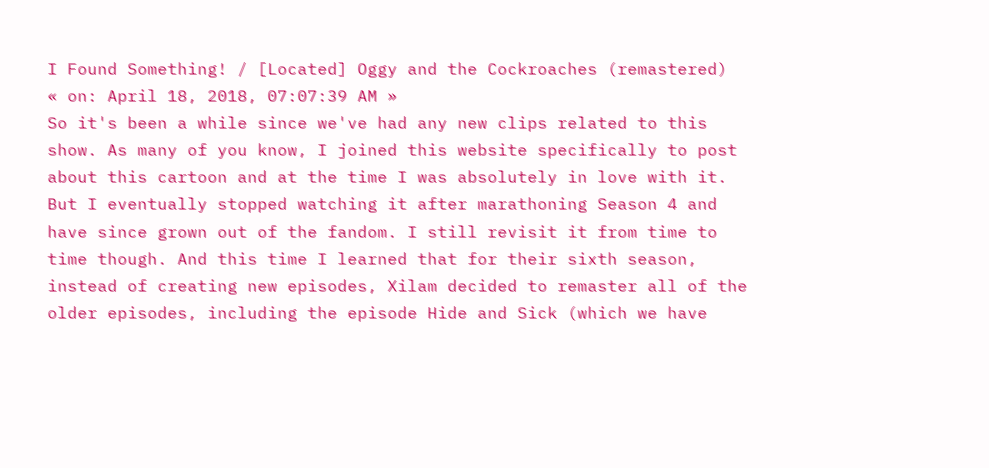I Found Something! / [Located] Oggy and the Cockroaches (remastered)
« on: April 18, 2018, 07:07:39 AM »
So it's been a while since we've had any new clips related to this show. As many of you know, I joined this website specifically to post about this cartoon and at the time I was absolutely in love with it. But I eventually stopped watching it after marathoning Season 4 and have since grown out of the fandom. I still revisit it from time to time though. And this time I learned that for their sixth season, instead of creating new episodes, Xilam decided to remaster all of the older episodes, including the episode Hide and Sick (which we have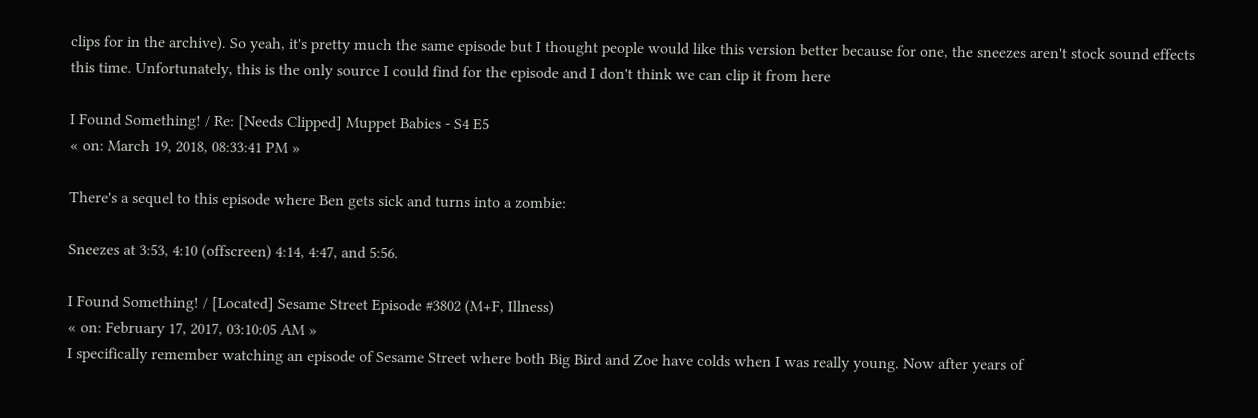clips for in the archive). So yeah, it's pretty much the same episode but I thought people would like this version better because for one, the sneezes aren't stock sound effects this time. Unfortunately, this is the only source I could find for the episode and I don't think we can clip it from here

I Found Something! / Re: [Needs Clipped] Muppet Babies - S4 E5
« on: March 19, 2018, 08:33:41 PM »

There's a sequel to this episode where Ben gets sick and turns into a zombie:

Sneezes at 3:53, 4:10 (offscreen) 4:14, 4:47, and 5:56.

I Found Something! / [Located] Sesame Street Episode #3802 (M+F, Illness)
« on: February 17, 2017, 03:10:05 AM »
I specifically remember watching an episode of Sesame Street where both Big Bird and Zoe have colds when I was really young. Now after years of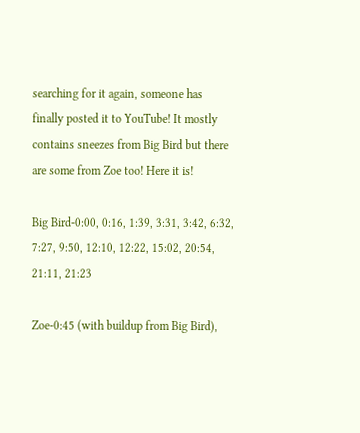searching for it again, someone has finally posted it to YouTube! It mostly contains sneezes from Big Bird but there are some from Zoe too! Here it is!

Big Bird-0:00, 0:16, 1:39, 3:31, 3:42, 6:32, 7:27, 9:50, 12:10, 12:22, 15:02, 20:54, 21:11, 21:23

Zoe-0:45 (with buildup from Big Bird),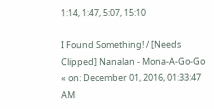1:14, 1:47, 5:07, 15:10

I Found Something! / [Needs Clipped] Nanalan - Mona-A-Go-Go
« on: December 01, 2016, 01:33:47 AM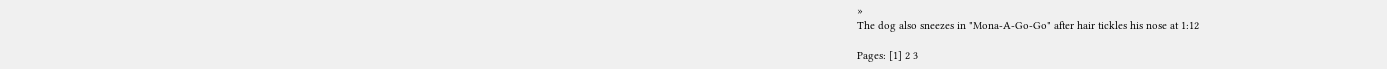»
The dog also sneezes in "Mona-A-Go-Go" after hair tickles his nose at 1:12

Pages: [1] 2 3